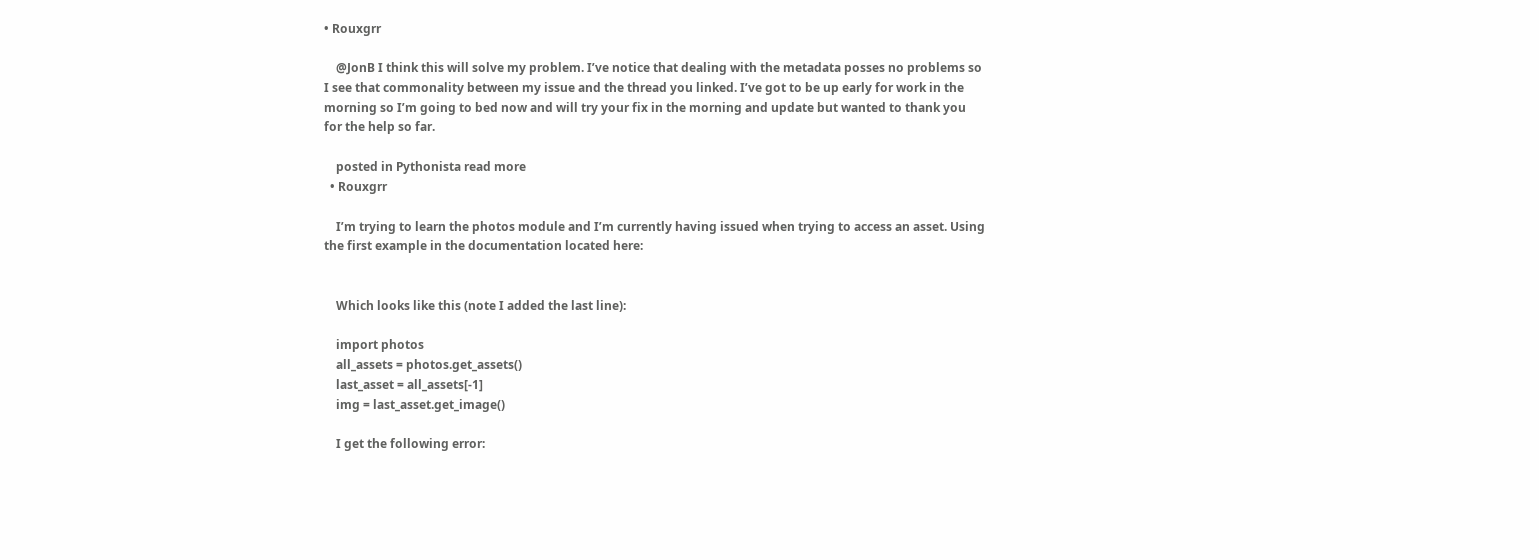• Rouxgrr

    @JonB I think this will solve my problem. I’ve notice that dealing with the metadata posses no problems so I see that commonality between my issue and the thread you linked. I’ve got to be up early for work in the morning so I’m going to bed now and will try your fix in the morning and update but wanted to thank you for the help so far.

    posted in Pythonista read more
  • Rouxgrr

    I’m trying to learn the photos module and I’m currently having issued when trying to access an asset. Using the first example in the documentation located here:


    Which looks like this (note I added the last line):

    import photos
    all_assets = photos.get_assets()
    last_asset = all_assets[-1]
    img = last_asset.get_image()

    I get the following error: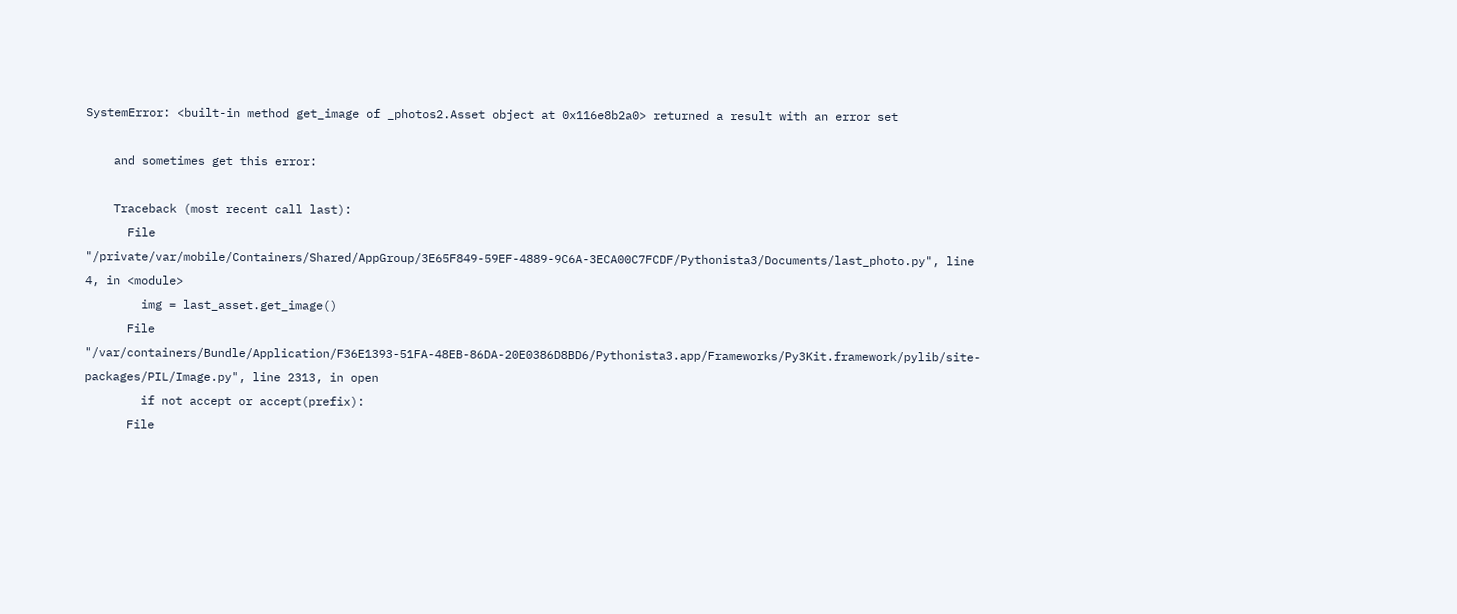SystemError: <built-in method get_image of _photos2.Asset object at 0x116e8b2a0> returned a result with an error set

    and sometimes get this error:

    Traceback (most recent call last):
      File "/private/var/mobile/Containers/Shared/AppGroup/3E65F849-59EF-4889-9C6A-3ECA00C7FCDF/Pythonista3/Documents/last_photo.py", line 4, in <module>
        img = last_asset.get_image()
      File "/var/containers/Bundle/Application/F36E1393-51FA-48EB-86DA-20E0386D8BD6/Pythonista3.app/Frameworks/Py3Kit.framework/pylib/site-packages/PIL/Image.py", line 2313, in open
        if not accept or accept(prefix):
      File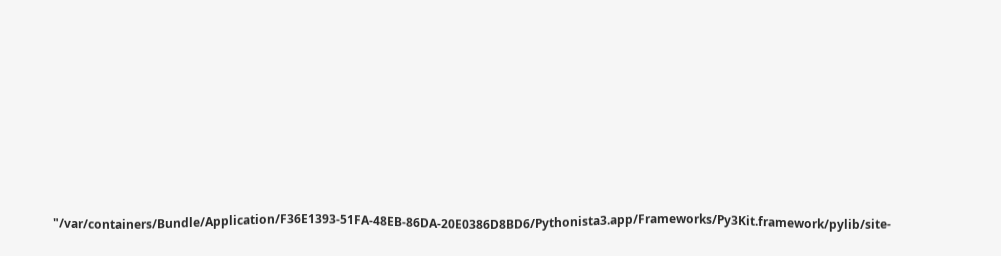"/var/containers/Bundle/Application/F36E1393-51FA-48EB-86DA-20E0386D8BD6/Pythonista3.app/Frameworks/Py3Kit.framework/pylib/site-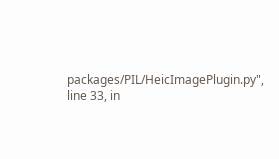packages/PIL/HeicImagePlugin.py", line 33, in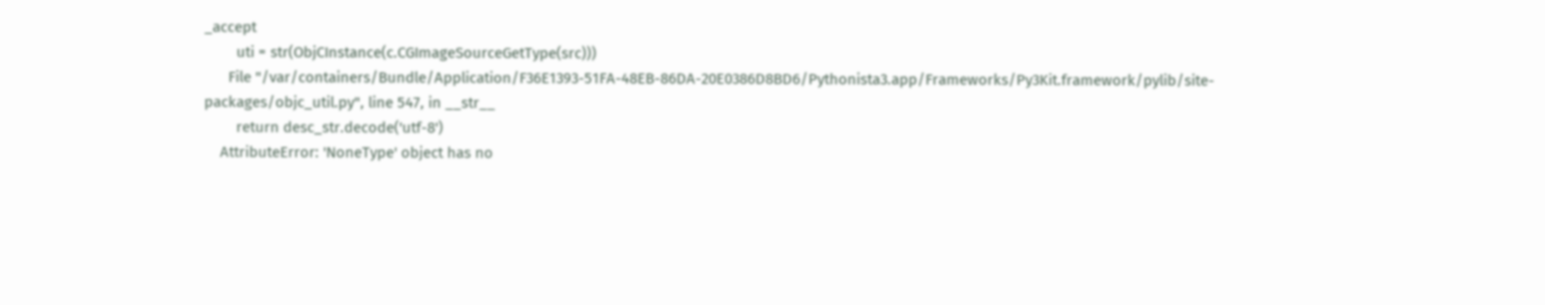_accept
        uti = str(ObjCInstance(c.CGImageSourceGetType(src)))
      File "/var/containers/Bundle/Application/F36E1393-51FA-48EB-86DA-20E0386D8BD6/Pythonista3.app/Frameworks/Py3Kit.framework/pylib/site-packages/objc_util.py", line 547, in __str__
        return desc_str.decode('utf-8')
    AttributeError: 'NoneType' object has no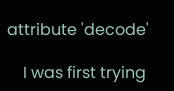attribute 'decode'

    I was first trying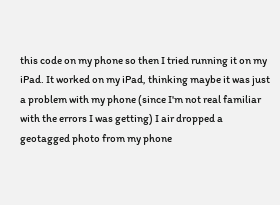this code on my phone so then I tried running it on my iPad. It worked on my iPad, thinking maybe it was just a problem with my phone (since I'm not real familiar with the errors I was getting) I air dropped a geotagged photo from my phone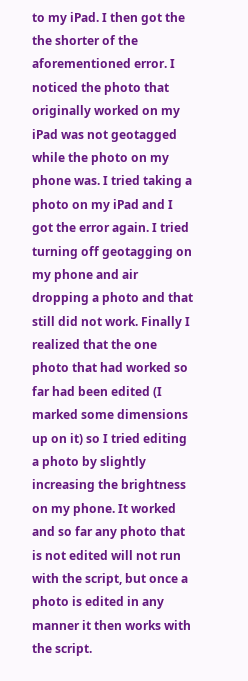to my iPad. I then got the the shorter of the aforementioned error. I noticed the photo that originally worked on my iPad was not geotagged while the photo on my phone was. I tried taking a photo on my iPad and I got the error again. I tried turning off geotagging on my phone and air dropping a photo and that still did not work. Finally I realized that the one photo that had worked so far had been edited (I marked some dimensions up on it) so I tried editing a photo by slightly increasing the brightness on my phone. It worked and so far any photo that is not edited will not run with the script, but once a photo is edited in any manner it then works with the script.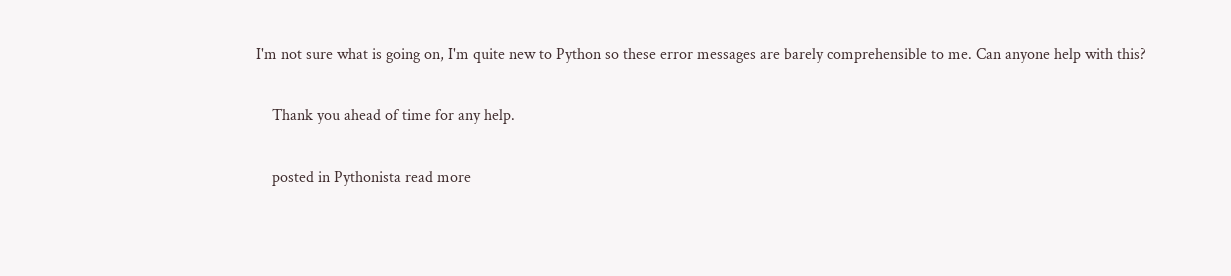I'm not sure what is going on, I'm quite new to Python so these error messages are barely comprehensible to me. Can anyone help with this?

    Thank you ahead of time for any help.

    posted in Pythonista read more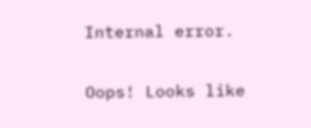Internal error.

Oops! Looks like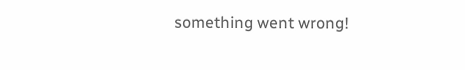something went wrong!